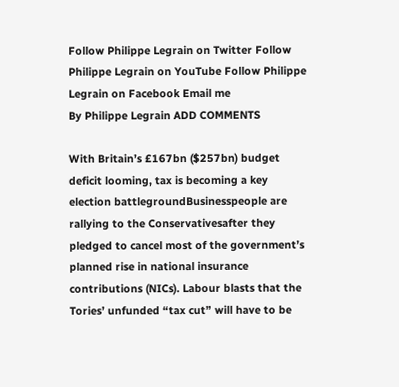Follow Philippe Legrain on Twitter Follow Philippe Legrain on YouTube Follow Philippe Legrain on Facebook Email me
By Philippe Legrain ADD COMMENTS

With Britain’s £167bn ($257bn) budget deficit looming, tax is becoming a key election battlegroundBusinesspeople are rallying to the Conservativesafter they pledged to cancel most of the government’s planned rise in national insurance contributions (NICs). Labour blasts that the Tories’ unfunded “tax cut” will have to be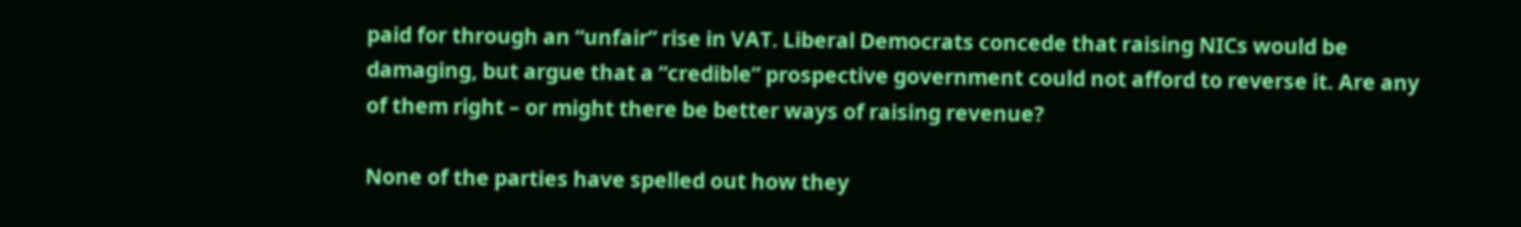paid for through an “unfair” rise in VAT. Liberal Democrats concede that raising NICs would be damaging, but argue that a “credible” prospective government could not afford to reverse it. Are any of them right – or might there be better ways of raising revenue?

None of the parties have spelled out how they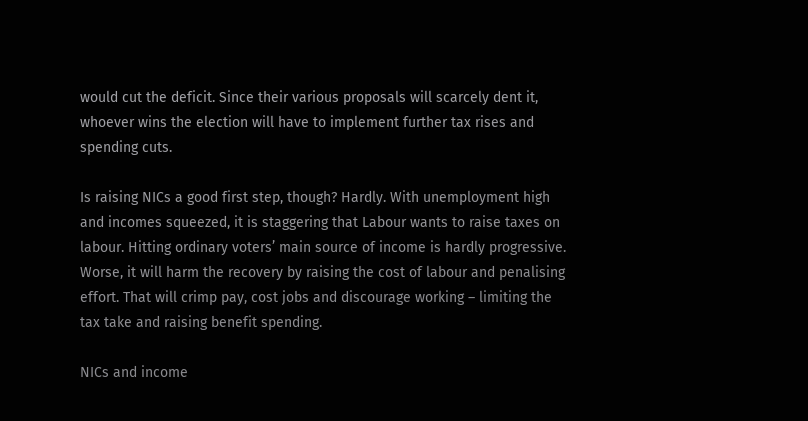would cut the deficit. Since their various proposals will scarcely dent it, whoever wins the election will have to implement further tax rises and spending cuts.

Is raising NICs a good first step, though? Hardly. With unemployment high and incomes squeezed, it is staggering that Labour wants to raise taxes on labour. Hitting ordinary voters’ main source of income is hardly progressive. Worse, it will harm the recovery by raising the cost of labour and penalising effort. That will crimp pay, cost jobs and discourage working – limiting the tax take and raising benefit spending.

NICs and income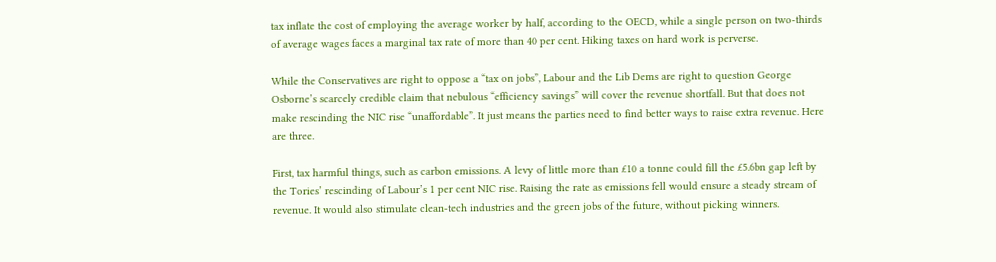tax inflate the cost of employing the average worker by half, according to the OECD, while a single person on two-thirds of average wages faces a marginal tax rate of more than 40 per cent. Hiking taxes on hard work is perverse.

While the Conservatives are right to oppose a “tax on jobs”, Labour and the Lib Dems are right to question George Osborne’s scarcely credible claim that nebulous “efficiency savings” will cover the revenue shortfall. But that does not make rescinding the NIC rise “unaffordable”. It just means the parties need to find better ways to raise extra revenue. Here are three.

First, tax harmful things, such as carbon emissions. A levy of little more than £10 a tonne could fill the £5.6bn gap left by the Tories’ rescinding of Labour’s 1 per cent NIC rise. Raising the rate as emissions fell would ensure a steady stream of revenue. It would also stimulate clean-tech industries and the green jobs of the future, without picking winners.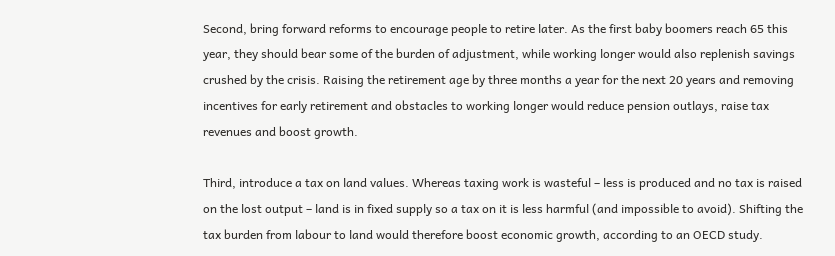Second, bring forward reforms to encourage people to retire later. As the first baby boomers reach 65 this year, they should bear some of the burden of adjustment, while working longer would also replenish savings crushed by the crisis. Raising the retirement age by three months a year for the next 20 years and removing incentives for early retirement and obstacles to working longer would reduce pension outlays, raise tax revenues and boost growth.

Third, introduce a tax on land values. Whereas taxing work is wasteful – less is produced and no tax is raised on the lost output – land is in fixed supply so a tax on it is less harmful (and impossible to avoid). Shifting the tax burden from labour to land would therefore boost economic growth, according to an OECD study.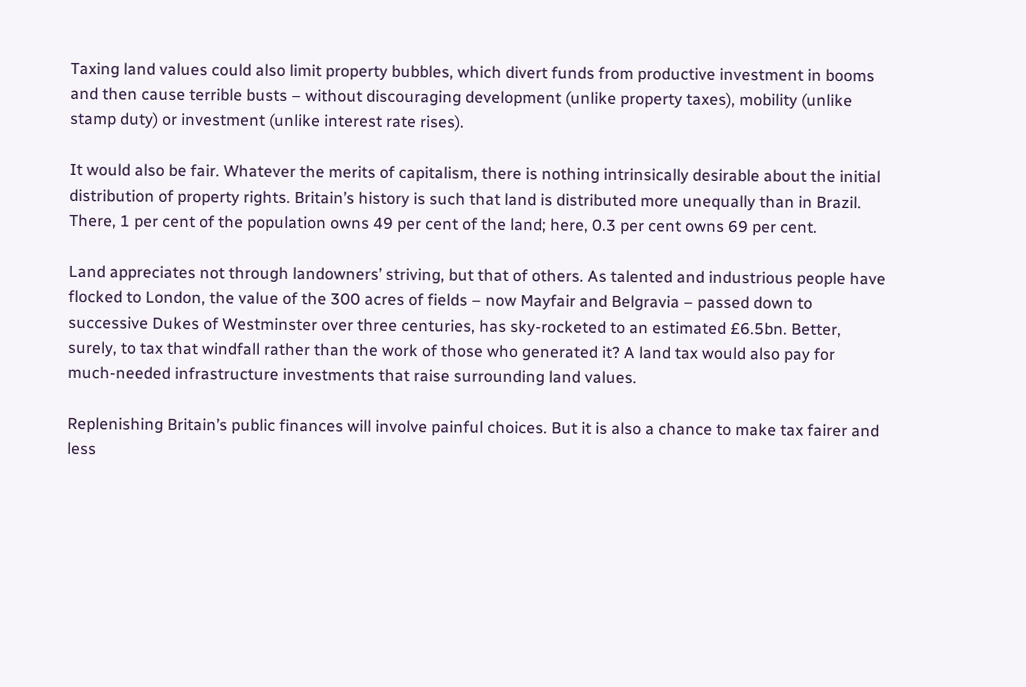Taxing land values could also limit property bubbles, which divert funds from productive investment in booms and then cause terrible busts – without discouraging development (unlike property taxes), mobility (unlike stamp duty) or investment (unlike interest rate rises).

It would also be fair. Whatever the merits of capitalism, there is nothing intrinsically desirable about the initial distribution of property rights. Britain’s history is such that land is distributed more unequally than in Brazil. There, 1 per cent of the population owns 49 per cent of the land; here, 0.3 per cent owns 69 per cent.

Land appreciates not through landowners’ striving, but that of others. As talented and industrious people have flocked to London, the value of the 300 acres of fields – now Mayfair and Belgravia – passed down to successive Dukes of Westminster over three centuries, has sky-rocketed to an estimated £6.5bn. Better, surely, to tax that windfall rather than the work of those who generated it? A land tax would also pay for much-needed infrastructure investments that raise surrounding land values.

Replenishing Britain’s public finances will involve painful choices. But it is also a chance to make tax fairer and less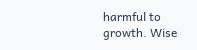harmful to growth. Wise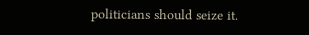politicians should seize it.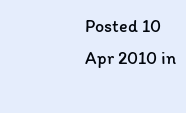Posted 10 Apr 2010 in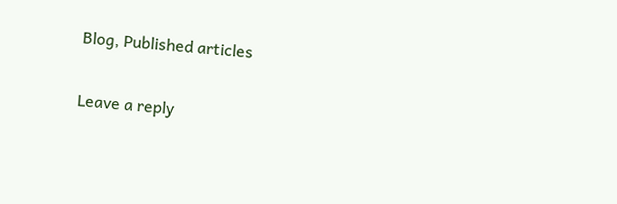Blog, Published articles

Leave a reply